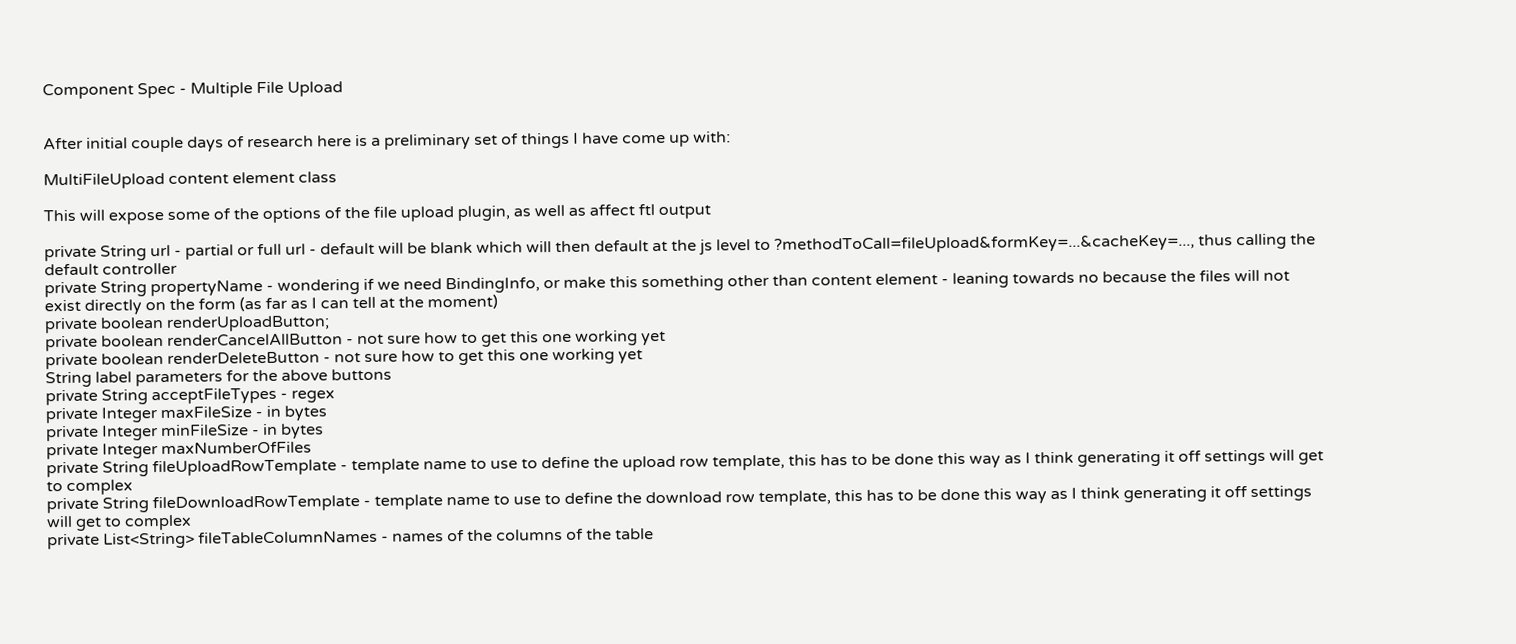Component Spec - Multiple File Upload


After initial couple days of research here is a preliminary set of things I have come up with:

MultiFileUpload content element class

This will expose some of the options of the file upload plugin, as well as affect ftl output

private String url - partial or full url - default will be blank which will then default at the js level to ?methodToCall=fileUpload&formKey=...&cacheKey=..., thus calling the default controller
private String propertyName - wondering if we need BindingInfo, or make this something other than content element - leaning towards no because the files will not exist directly on the form (as far as I can tell at the moment)
private boolean renderUploadButton;
private boolean renderCancelAllButton - not sure how to get this one working yet
private boolean renderDeleteButton - not sure how to get this one working yet
String label parameters for the above buttons
private String acceptFileTypes - regex
private Integer maxFileSize - in bytes
private Integer minFileSize - in bytes
private Integer maxNumberOfFiles
private String fileUploadRowTemplate - template name to use to define the upload row template, this has to be done this way as I think generating it off settings will get to complex
private String fileDownloadRowTemplate - template name to use to define the download row template, this has to be done this way as I think generating it off settings will get to complex
private List<String> fileTableColumnNames - names of the columns of the table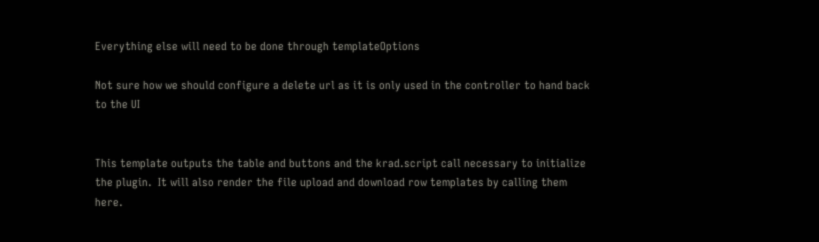Everything else will need to be done through templateOptions

Not sure how we should configure a delete url as it is only used in the controller to hand back to the UI


This template outputs the table and buttons and the krad.script call necessary to initialize the plugin.  It will also render the file upload and download row templates by calling them here.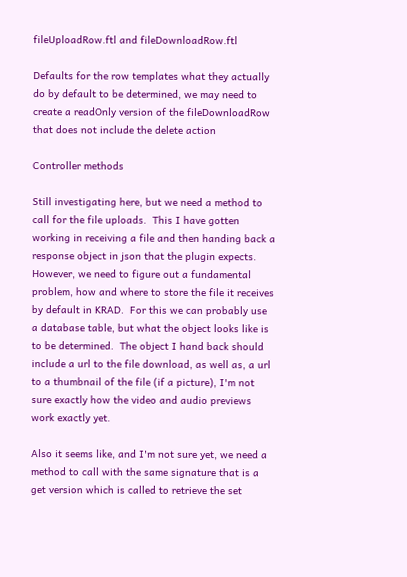fileUploadRow.ftl and fileDownloadRow.ftl

Defaults for the row templates what they actually do by default to be determined, we may need to create a readOnly version of the fileDownloadRow that does not include the delete action

Controller methods

Still investigating here, but we need a method to call for the file uploads.  This I have gotten working in receiving a file and then handing back a response object in json that the plugin expects.  However, we need to figure out a fundamental problem, how and where to store the file it receives by default in KRAD.  For this we can probably use a database table, but what the object looks like is to be determined.  The object I hand back should include a url to the file download, as well as, a url to a thumbnail of the file (if a picture), I'm not sure exactly how the video and audio previews work exactly yet.

Also it seems like, and I'm not sure yet, we need a method to call with the same signature that is a get version which is called to retrieve the set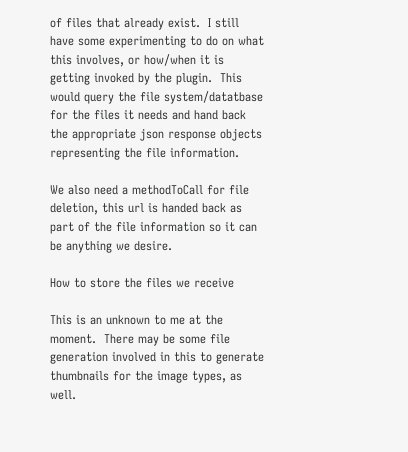of files that already exist.  I still have some experimenting to do on what this involves, or how/when it is getting invoked by the plugin.  This would query the file system/datatbase for the files it needs and hand back the appropriate json response objects representing the file information.

We also need a methodToCall for file deletion, this url is handed back as part of the file information so it can be anything we desire.

How to store the files we receive

This is an unknown to me at the moment.  There may be some file generation involved in this to generate thumbnails for the image types, as well.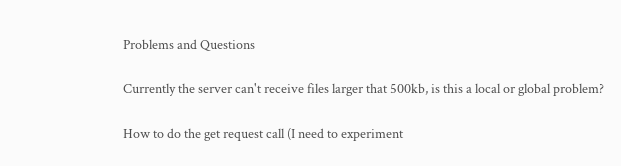Problems and Questions

Currently the server can't receive files larger that 500kb, is this a local or global problem?

How to do the get request call (I need to experiment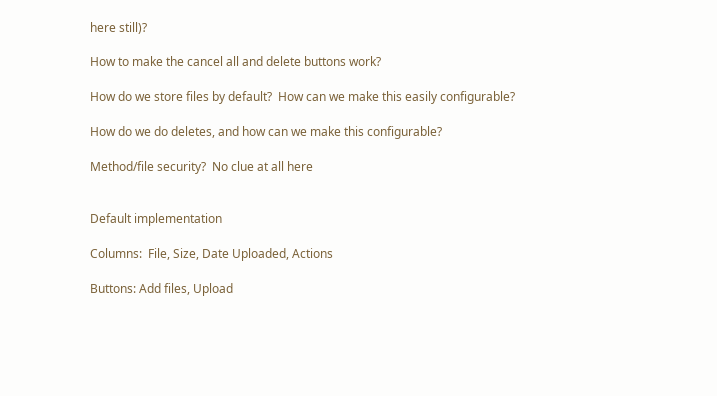here still)?

How to make the cancel all and delete buttons work?

How do we store files by default?  How can we make this easily configurable?

How do we do deletes, and how can we make this configurable?

Method/file security?  No clue at all here


Default implementation

Columns:  File, Size, Date Uploaded, Actions

Buttons: Add files, Upload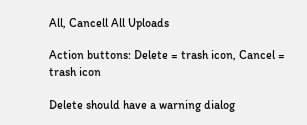All, Cancell All Uploads

Action buttons: Delete = trash icon, Cancel = trash icon

Delete should have a warning dialog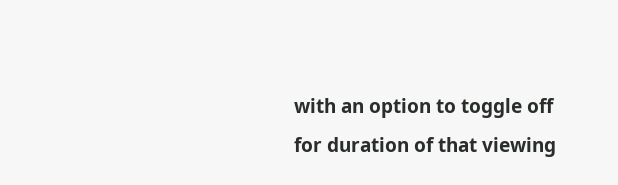with an option to toggle off for duration of that viewing